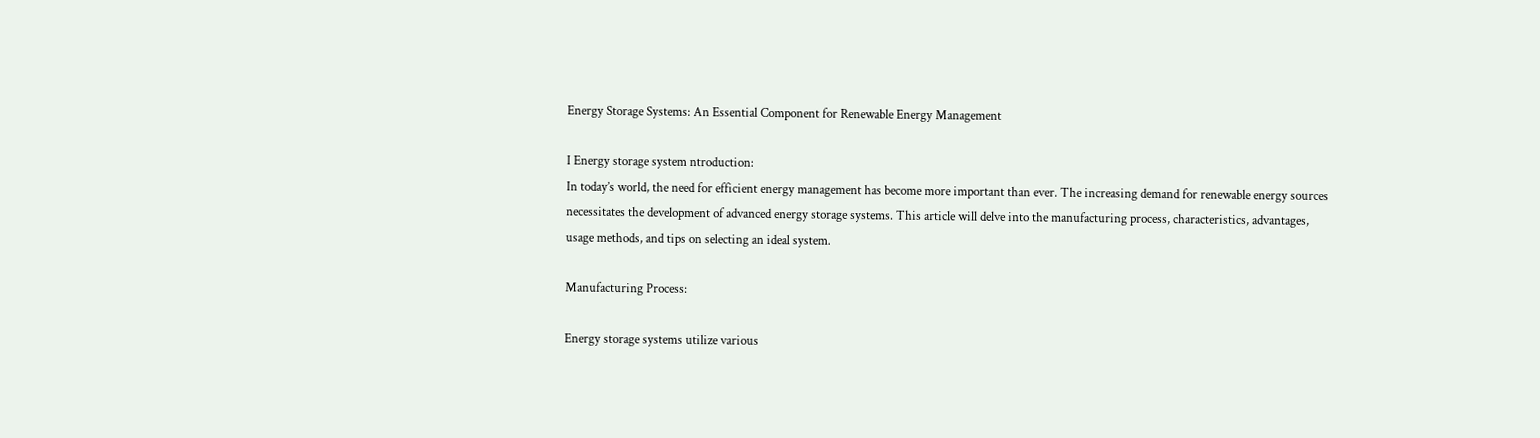Energy Storage Systems: An Essential Component for Renewable Energy Management

I Energy storage system ntroduction:
In today’s world, the need for efficient energy management has become more important than ever. The increasing demand for renewable energy sources necessitates the development of advanced energy storage systems. This article will delve into the manufacturing process, characteristics, advantages, usage methods, and tips on selecting an ideal system.

Manufacturing Process:

Energy storage systems utilize various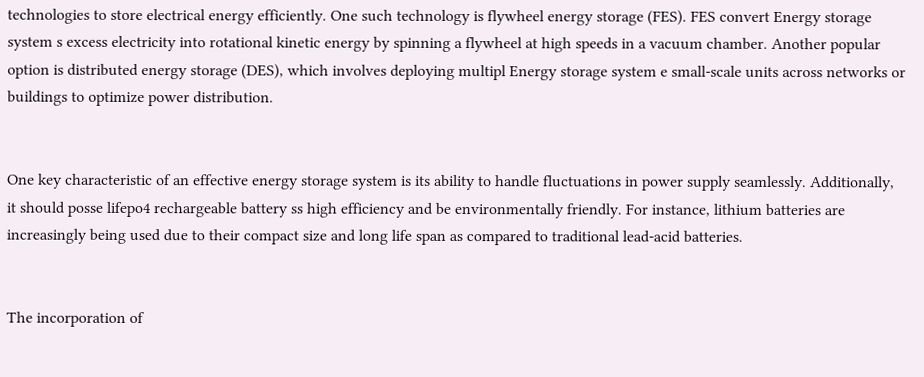technologies to store electrical energy efficiently. One such technology is flywheel energy storage (FES). FES convert Energy storage system s excess electricity into rotational kinetic energy by spinning a flywheel at high speeds in a vacuum chamber. Another popular option is distributed energy storage (DES), which involves deploying multipl Energy storage system e small-scale units across networks or buildings to optimize power distribution.


One key characteristic of an effective energy storage system is its ability to handle fluctuations in power supply seamlessly. Additionally, it should posse lifepo4 rechargeable battery ss high efficiency and be environmentally friendly. For instance, lithium batteries are increasingly being used due to their compact size and long life span as compared to traditional lead-acid batteries.


The incorporation of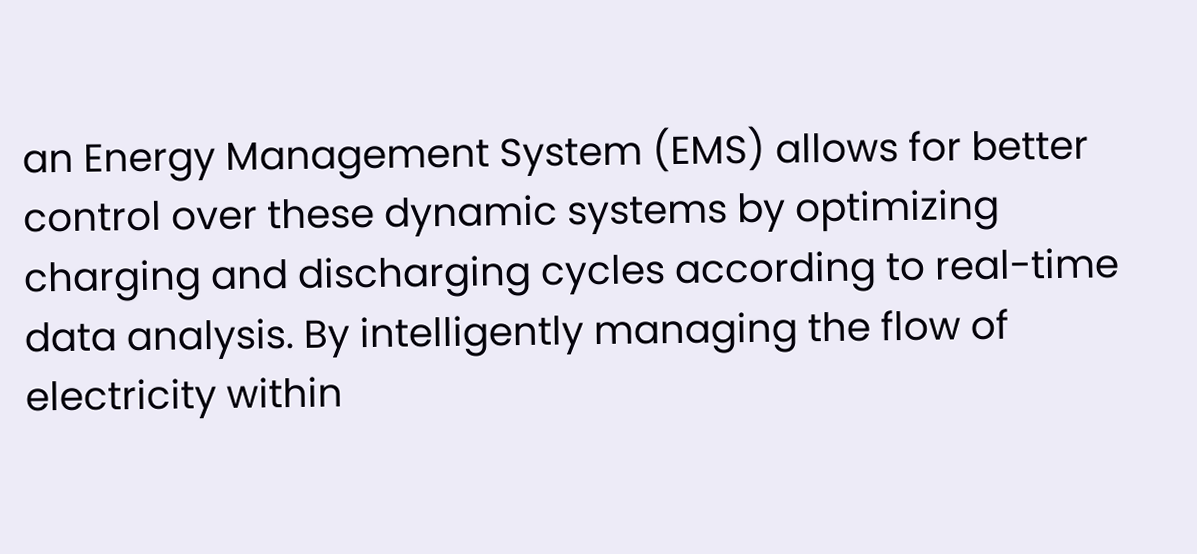an Energy Management System (EMS) allows for better control over these dynamic systems by optimizing charging and discharging cycles according to real-time data analysis. By intelligently managing the flow of electricity within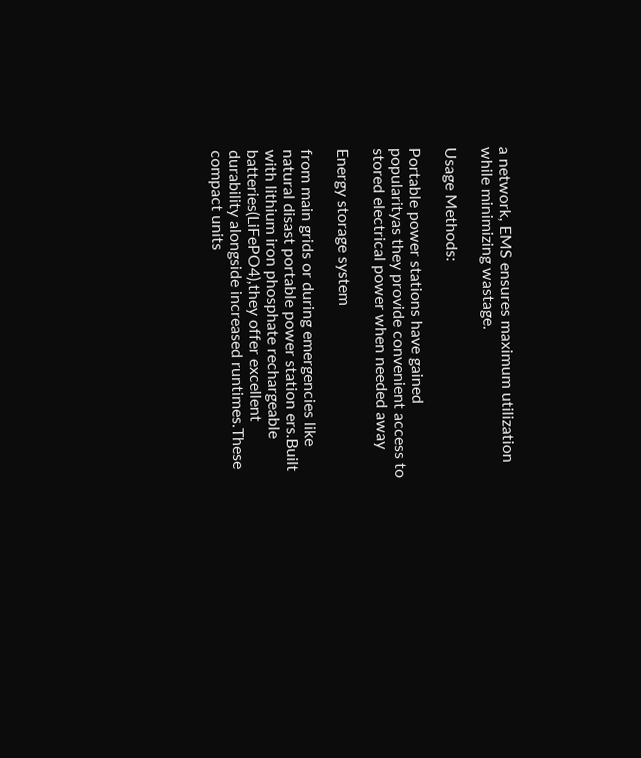a network, EMS ensures maximum utilization while minimizing wastage.

Usage Methods:

Portable power stations have gained popularityas they provide convenient access to stored electrical power when needed away

Energy storage system

from main grids or during emergencies like natural disast portable power station ers.Built with lithium iron phosphate rechargeable batteries(LiFePO4),they offer excellent durability alongside increased runtimes.These compact units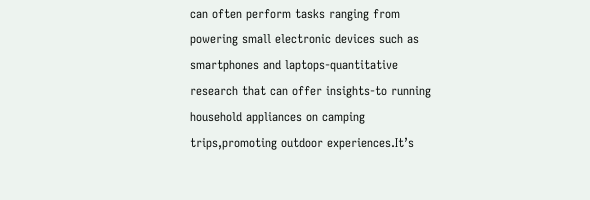can often perform tasks ranging from powering small electronic devices such as smartphones and laptops-quantitative research that can offer insights-to running household appliances on camping trips,promoting outdoor experiences.It’s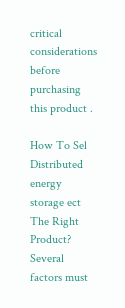critical considerations before purchasing this product .

How To Sel Distributed energy storage ect The Right Product?
Several factors must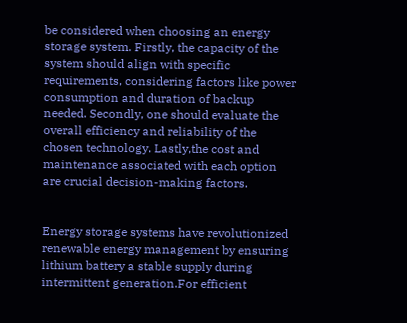be considered when choosing an energy storage system. Firstly, the capacity of the system should align with specific requirements, considering factors like power consumption and duration of backup needed. Secondly, one should evaluate the overall efficiency and reliability of the chosen technology. Lastly,the cost and maintenance associated with each option are crucial decision-making factors.


Energy storage systems have revolutionized renewable energy management by ensuring lithium battery a stable supply during intermittent generation.For efficient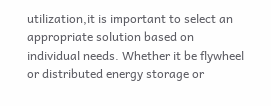utilization,it is important to select an appropriate solution based on individual needs. Whether it be flywheel or distributed energy storage or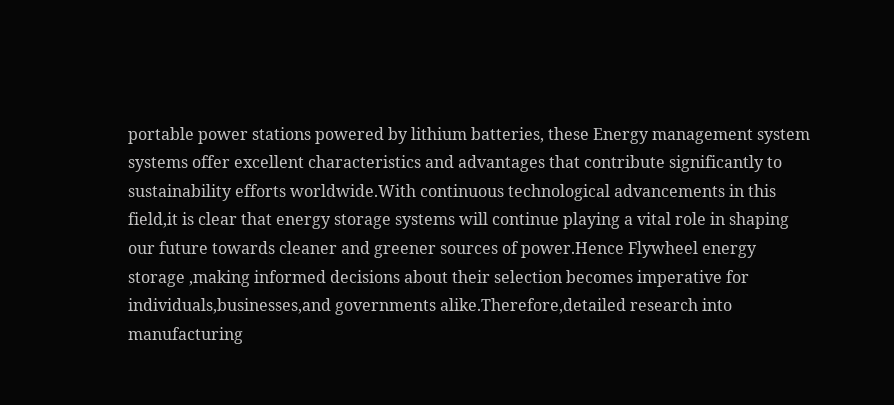portable power stations powered by lithium batteries, these Energy management system systems offer excellent characteristics and advantages that contribute significantly to sustainability efforts worldwide.With continuous technological advancements in this field,it is clear that energy storage systems will continue playing a vital role in shaping our future towards cleaner and greener sources of power.Hence Flywheel energy storage ,making informed decisions about their selection becomes imperative for individuals,businesses,and governments alike.Therefore,detailed research into manufacturing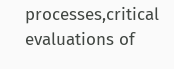processes,critical evaluations of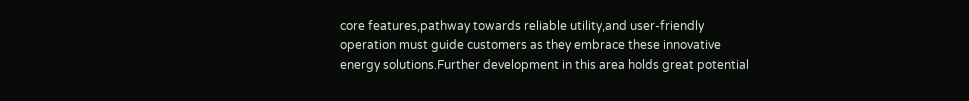core features,pathway towards reliable utility,and user-friendly operation must guide customers as they embrace these innovative energy solutions.Further development in this area holds great potential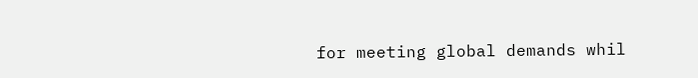for meeting global demands whil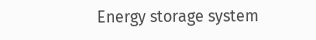Energy storage system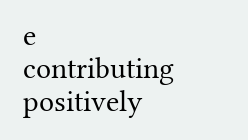e contributing positively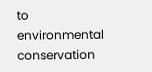to environmental conservation